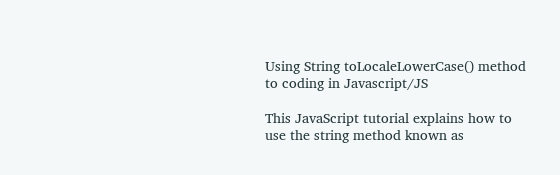Using String toLocaleLowerCase() method to coding in Javascript/JS

This JavaScript tutorial explains how to use the string method known as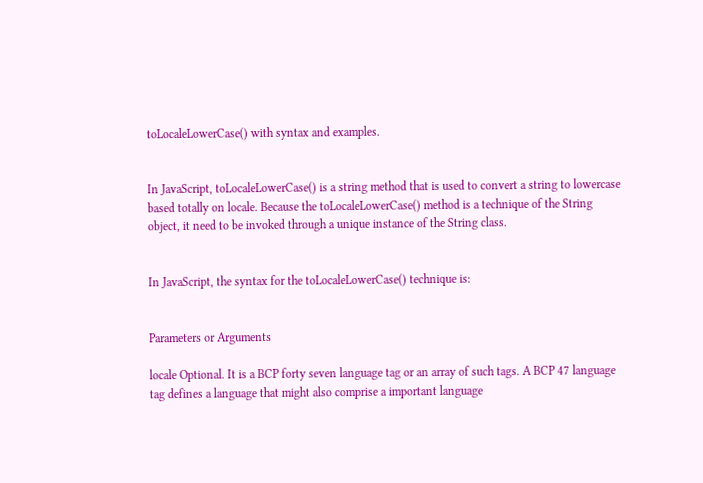toLocaleLowerCase() with syntax and examples.


In JavaScript, toLocaleLowerCase() is a string method that is used to convert a string to lowercase based totally on locale. Because the toLocaleLowerCase() method is a technique of the String object, it need to be invoked through a unique instance of the String class.


In JavaScript, the syntax for the toLocaleLowerCase() technique is:


Parameters or Arguments

locale Optional. It is a BCP forty seven language tag or an array of such tags. A BCP 47 language tag defines a language that might also comprise a important language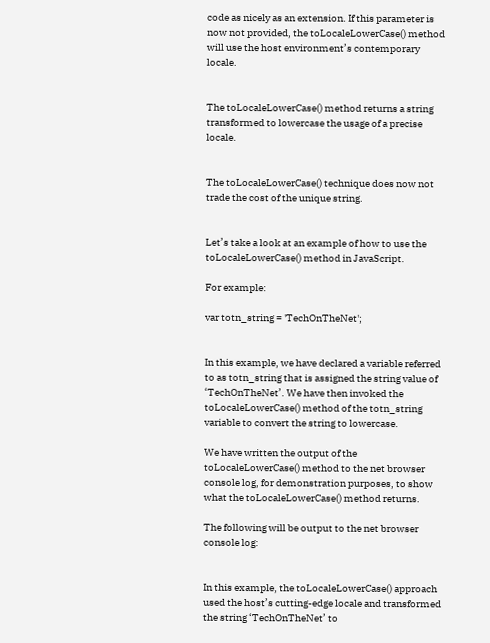code as nicely as an extension. If this parameter is now not provided, the toLocaleLowerCase() method will use the host environment’s contemporary locale.


The toLocaleLowerCase() method returns a string transformed to lowercase the usage of a precise locale.


The toLocaleLowerCase() technique does now not trade the cost of the unique string.


Let’s take a look at an example of how to use the toLocaleLowerCase() method in JavaScript.

For example:

var totn_string = 'TechOnTheNet';


In this example, we have declared a variable referred to as totn_string that is assigned the string value of ‘TechOnTheNet’. We have then invoked the toLocaleLowerCase() method of the totn_string variable to convert the string to lowercase.

We have written the output of the toLocaleLowerCase() method to the net browser console log, for demonstration purposes, to show what the toLocaleLowerCase() method returns.

The following will be output to the net browser console log:


In this example, the toLocaleLowerCase() approach used the host’s cutting-edge locale and transformed the string ‘TechOnTheNet’ to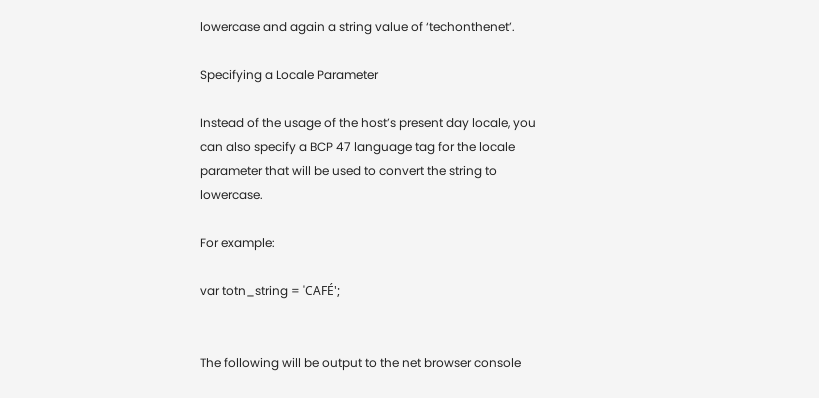lowercase and again a string value of ‘techonthenet’.

Specifying a Locale Parameter

Instead of the usage of the host’s present day locale, you can also specify a BCP 47 language tag for the locale parameter that will be used to convert the string to lowercase.

For example:

var totn_string = 'CAFÉ';


The following will be output to the net browser console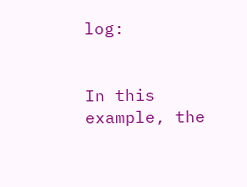log:


In this example, the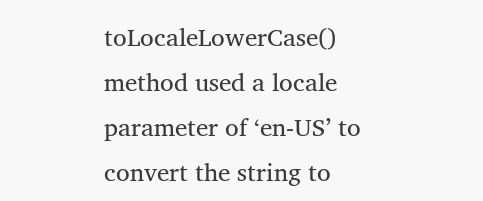toLocaleLowerCase() method used a locale parameter of ‘en-US’ to convert the string to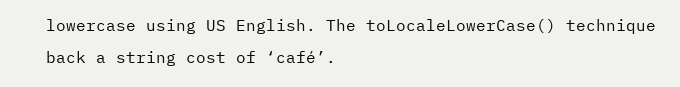lowercase using US English. The toLocaleLowerCase() technique back a string cost of ‘café’.